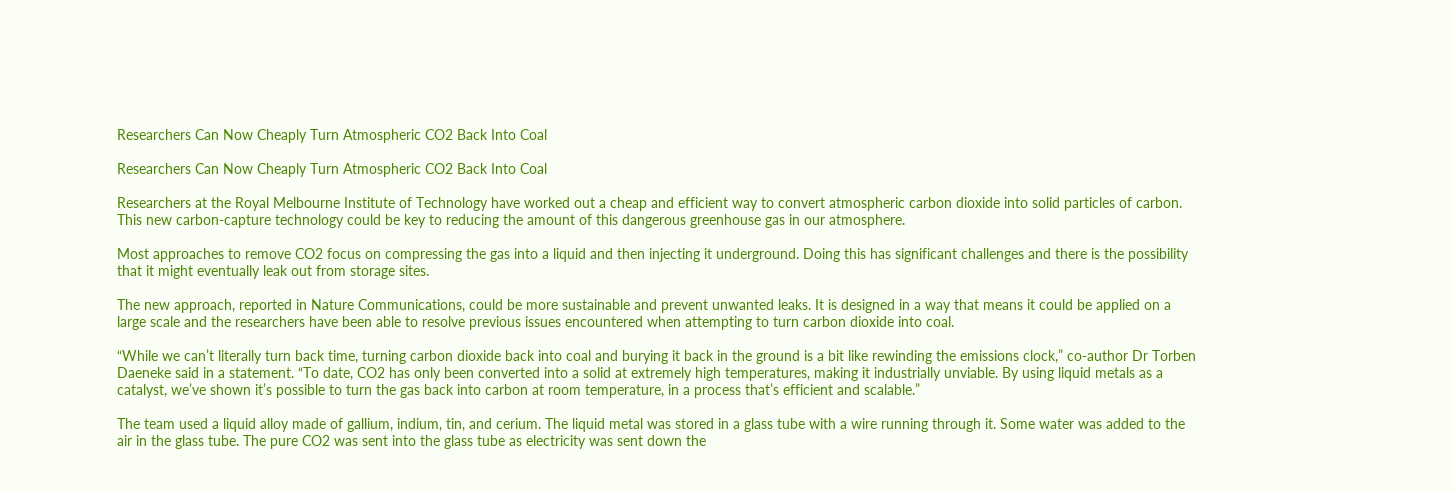Researchers Can Now Cheaply Turn Atmospheric CO2 Back Into Coal

Researchers Can Now Cheaply Turn Atmospheric CO2 Back Into Coal

Researchers at the Royal Melbourne Institute of Technology have worked out a cheap and efficient way to convert atmospheric carbon dioxide into solid particles of carbon. This new carbon-capture technology could be key to reducing the amount of this dangerous greenhouse gas in our atmosphere.

Most approaches to remove CO2 focus on compressing the gas into a liquid and then injecting it underground. Doing this has significant challenges and there is the possibility that it might eventually leak out from storage sites.

The new approach, reported in Nature Communications, could be more sustainable and prevent unwanted leaks. It is designed in a way that means it could be applied on a large scale and the researchers have been able to resolve previous issues encountered when attempting to turn carbon dioxide into coal.

“While we can’t literally turn back time, turning carbon dioxide back into coal and burying it back in the ground is a bit like rewinding the emissions clock,” co-author Dr Torben Daeneke said in a statement. “To date, CO2 has only been converted into a solid at extremely high temperatures, making it industrially unviable. By using liquid metals as a catalyst, we’ve shown it’s possible to turn the gas back into carbon at room temperature, in a process that’s efficient and scalable.”

The team used a liquid alloy made of gallium, indium, tin, and cerium. The liquid metal was stored in a glass tube with a wire running through it. Some water was added to the air in the glass tube. The pure CO2 was sent into the glass tube as electricity was sent down the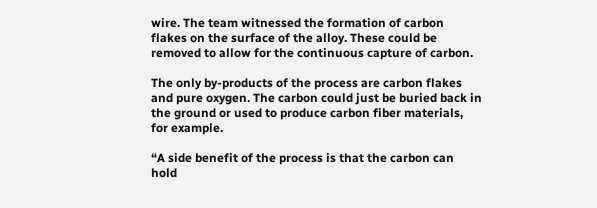wire. The team witnessed the formation of carbon flakes on the surface of the alloy. These could be removed to allow for the continuous capture of carbon.

The only by-products of the process are carbon flakes and pure oxygen. The carbon could just be buried back in the ground or used to produce carbon fiber materials, for example.

“A side benefit of the process is that the carbon can hold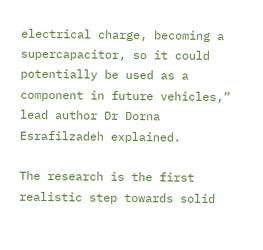electrical charge, becoming a supercapacitor, so it could potentially be used as a component in future vehicles,” lead author Dr Dorna Esrafilzadeh explained.

The research is the first realistic step towards solid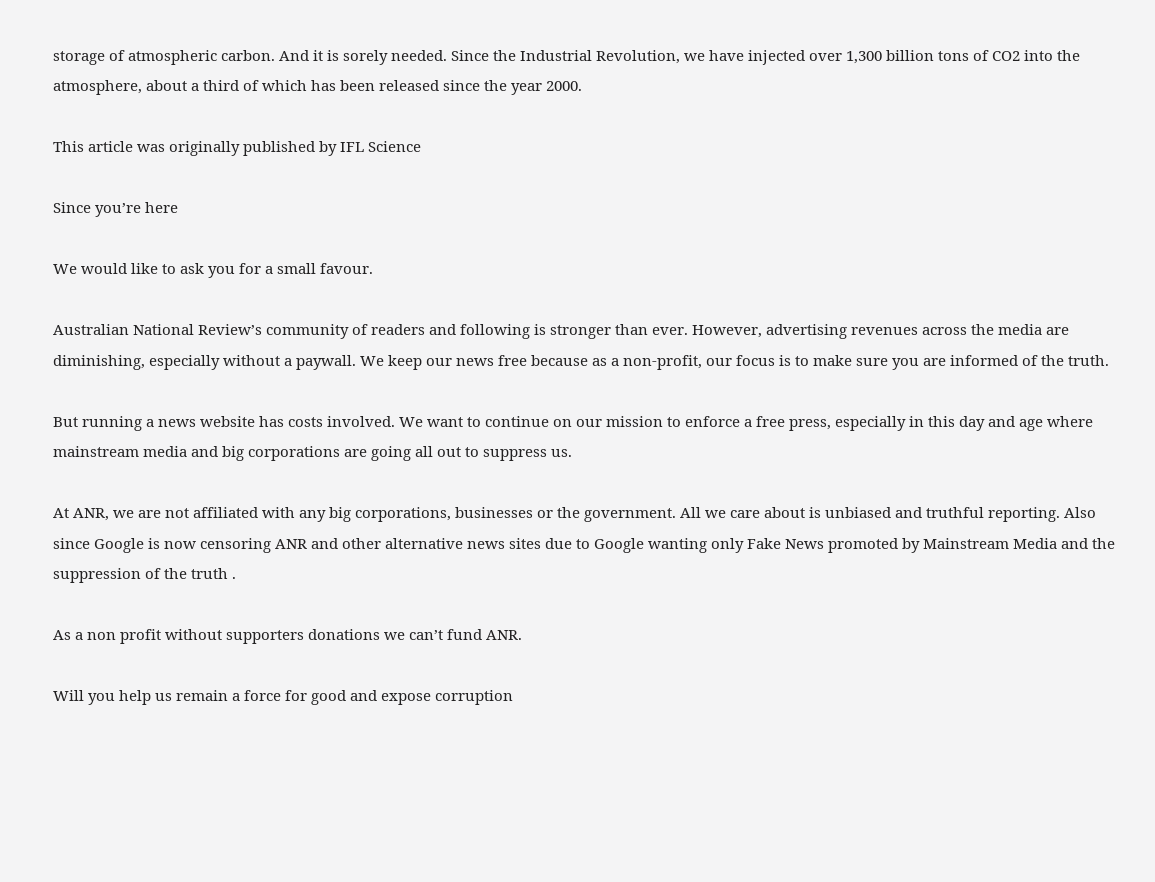storage of atmospheric carbon. And it is sorely needed. Since the Industrial Revolution, we have injected over 1,300 billion tons of CO2 into the atmosphere, about a third of which has been released since the year 2000.

This article was originally published by IFL Science

Since you’re here

We would like to ask you for a small favour.

Australian National Review’s community of readers and following is stronger than ever. However, advertising revenues across the media are diminishing, especially without a paywall. We keep our news free because as a non-profit, our focus is to make sure you are informed of the truth.

But running a news website has costs involved. We want to continue on our mission to enforce a free press, especially in this day and age where mainstream media and big corporations are going all out to suppress us.

At ANR, we are not affiliated with any big corporations, businesses or the government. All we care about is unbiased and truthful reporting. Also since Google is now censoring ANR and other alternative news sites due to Google wanting only Fake News promoted by Mainstream Media and the suppression of the truth .

As a non profit without supporters donations we can’t fund ANR.

Will you help us remain a force for good and expose corruption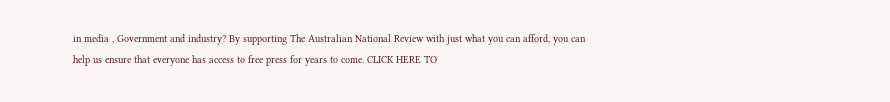in media , Government and industry? By supporting The Australian National Review with just what you can afford, you can help us ensure that everyone has access to free press for years to come. CLICK HERE TO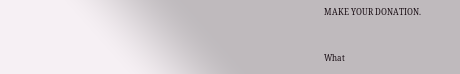MAKE YOUR DONATION.


What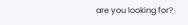are you looking for?